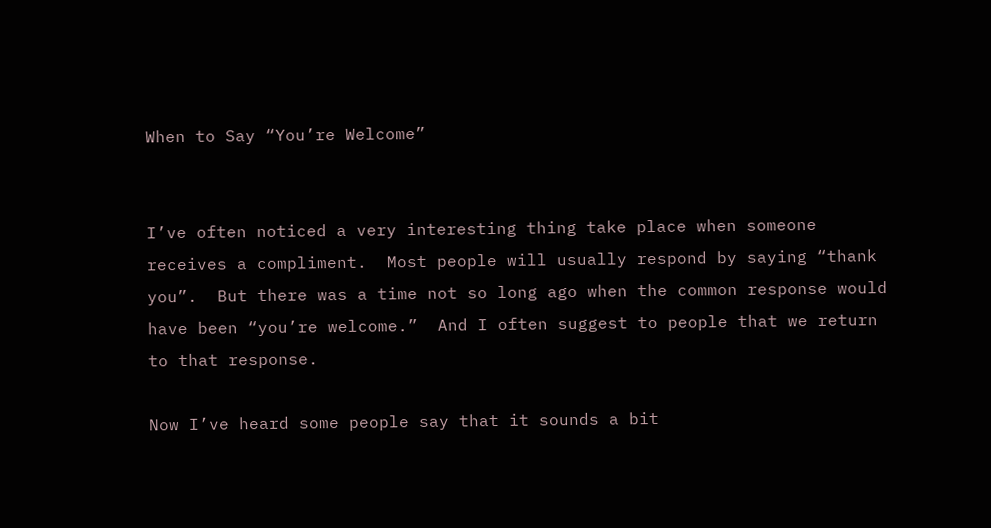When to Say “You’re Welcome”


I’ve often noticed a very interesting thing take place when someone receives a compliment.  Most people will usually respond by saying “thank you”.  But there was a time not so long ago when the common response would have been “you’re welcome.”  And I often suggest to people that we return to that response.

Now I’ve heard some people say that it sounds a bit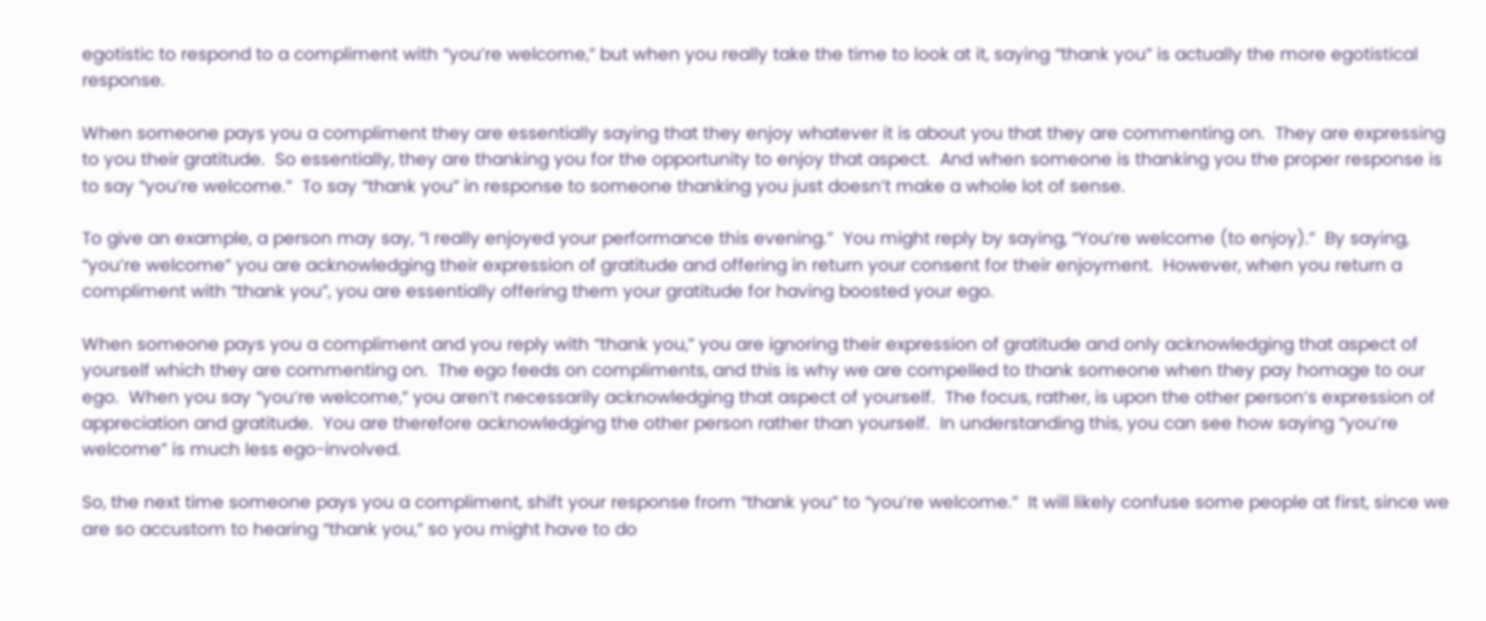egotistic to respond to a compliment with “you’re welcome,” but when you really take the time to look at it, saying “thank you” is actually the more egotistical response.

When someone pays you a compliment they are essentially saying that they enjoy whatever it is about you that they are commenting on.  They are expressing to you their gratitude.  So essentially, they are thanking you for the opportunity to enjoy that aspect.  And when someone is thanking you the proper response is to say “you’re welcome.”  To say “thank you” in response to someone thanking you just doesn’t make a whole lot of sense.

To give an example, a person may say, “I really enjoyed your performance this evening.”  You might reply by saying, “You’re welcome (to enjoy).”  By saying, “you’re welcome” you are acknowledging their expression of gratitude and offering in return your consent for their enjoyment.  However, when you return a compliment with “thank you”, you are essentially offering them your gratitude for having boosted your ego.

When someone pays you a compliment and you reply with “thank you,” you are ignoring their expression of gratitude and only acknowledging that aspect of yourself which they are commenting on.  The ego feeds on compliments, and this is why we are compelled to thank someone when they pay homage to our ego.  When you say “you’re welcome,” you aren’t necessarily acknowledging that aspect of yourself.  The focus, rather, is upon the other person’s expression of appreciation and gratitude.  You are therefore acknowledging the other person rather than yourself.  In understanding this, you can see how saying “you’re welcome” is much less ego-involved.

So, the next time someone pays you a compliment, shift your response from “thank you” to “you’re welcome.”  It will likely confuse some people at first, since we are so accustom to hearing “thank you,” so you might have to do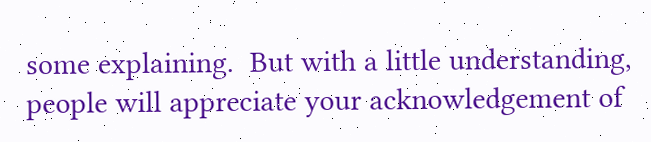some explaining.  But with a little understanding, people will appreciate your acknowledgement of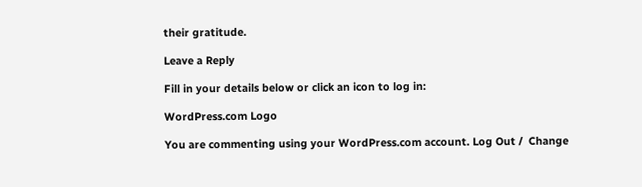their gratitude.

Leave a Reply

Fill in your details below or click an icon to log in:

WordPress.com Logo

You are commenting using your WordPress.com account. Log Out /  Change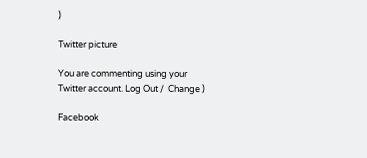)

Twitter picture

You are commenting using your Twitter account. Log Out /  Change )

Facebook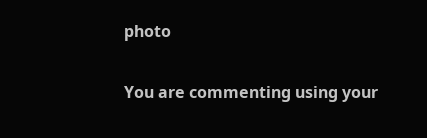photo

You are commenting using your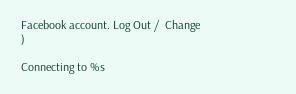Facebook account. Log Out /  Change )

Connecting to %s